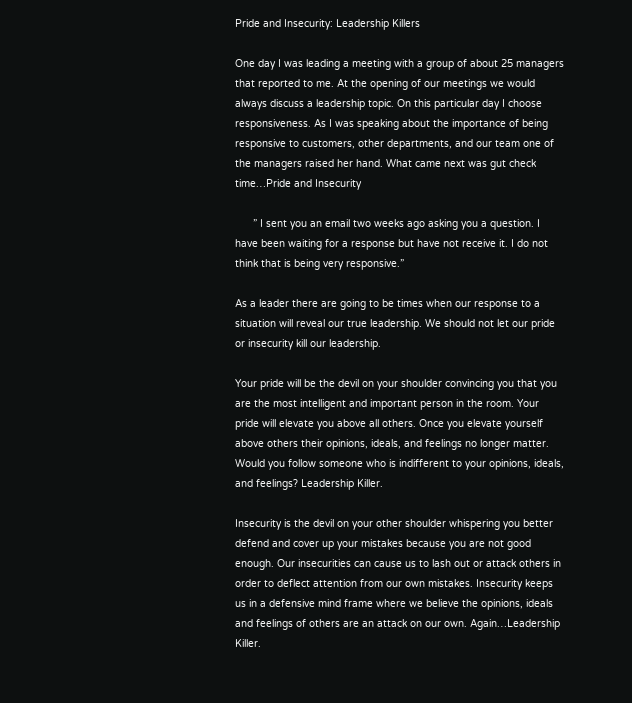Pride and Insecurity: Leadership Killers

One day I was leading a meeting with a group of about 25 managers that reported to me. At the opening of our meetings we would always discuss a leadership topic. On this particular day I choose responsiveness. As I was speaking about the importance of being responsive to customers, other departments, and our team one of the managers raised her hand. What came next was gut check time…Pride and Insecurity

      ” I sent you an email two weeks ago asking you a question. I have been waiting for a response but have not receive it. I do not think that is being very responsive.”

As a leader there are going to be times when our response to a situation will reveal our true leadership. We should not let our pride or insecurity kill our leadership.

Your pride will be the devil on your shoulder convincing you that you are the most intelligent and important person in the room. Your pride will elevate you above all others. Once you elevate yourself above others their opinions, ideals, and feelings no longer matter. Would you follow someone who is indifferent to your opinions, ideals, and feelings? Leadership Killer.

Insecurity is the devil on your other shoulder whispering you better defend and cover up your mistakes because you are not good enough. Our insecurities can cause us to lash out or attack others in order to deflect attention from our own mistakes. Insecurity keeps us in a defensive mind frame where we believe the opinions, ideals and feelings of others are an attack on our own. Again…Leadership Killer.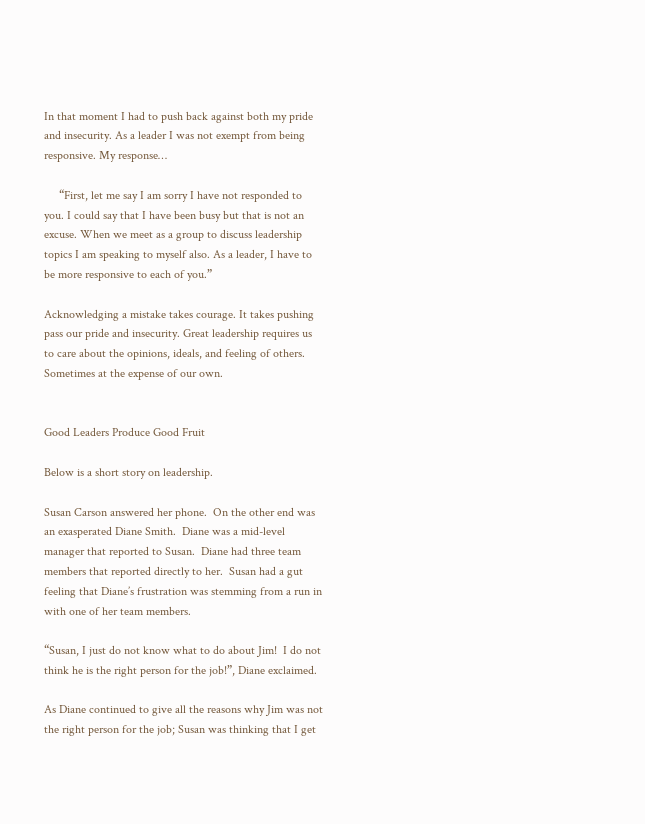In that moment I had to push back against both my pride and insecurity. As a leader I was not exempt from being responsive. My response…

     “First, let me say I am sorry I have not responded to you. I could say that I have been busy but that is not an excuse. When we meet as a group to discuss leadership topics I am speaking to myself also. As a leader, I have to be more responsive to each of you.”

Acknowledging a mistake takes courage. It takes pushing pass our pride and insecurity. Great leadership requires us to care about the opinions, ideals, and feeling of others. Sometimes at the expense of our own.


Good Leaders Produce Good Fruit

Below is a short story on leadership.

Susan Carson answered her phone.  On the other end was an exasperated Diane Smith.  Diane was a mid-level manager that reported to Susan.  Diane had three team members that reported directly to her.  Susan had a gut feeling that Diane’s frustration was stemming from a run in with one of her team members.

“Susan, I just do not know what to do about Jim!  I do not think he is the right person for the job!”, Diane exclaimed.

As Diane continued to give all the reasons why Jim was not the right person for the job; Susan was thinking that I get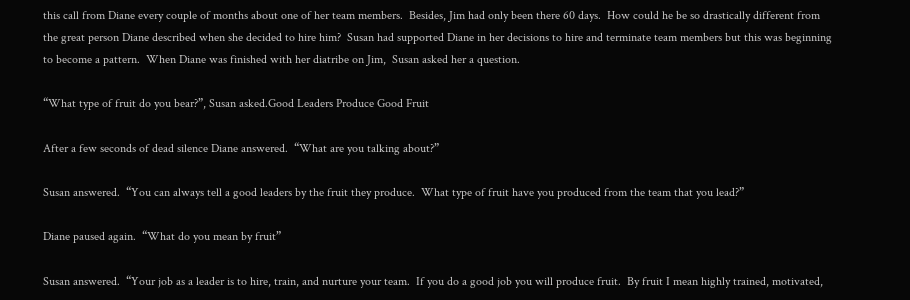this call from Diane every couple of months about one of her team members.  Besides, Jim had only been there 60 days.  How could he be so drastically different from the great person Diane described when she decided to hire him?  Susan had supported Diane in her decisions to hire and terminate team members but this was beginning to become a pattern.  When Diane was finished with her diatribe on Jim,  Susan asked her a question.

“What type of fruit do you bear?”, Susan asked.Good Leaders Produce Good Fruit

After a few seconds of dead silence Diane answered.  “What are you talking about?”

Susan answered.  “You can always tell a good leaders by the fruit they produce.  What type of fruit have you produced from the team that you lead?”

Diane paused again.  “What do you mean by fruit”

Susan answered.  “Your job as a leader is to hire, train, and nurture your team.  If you do a good job you will produce fruit.  By fruit I mean highly trained, motivated,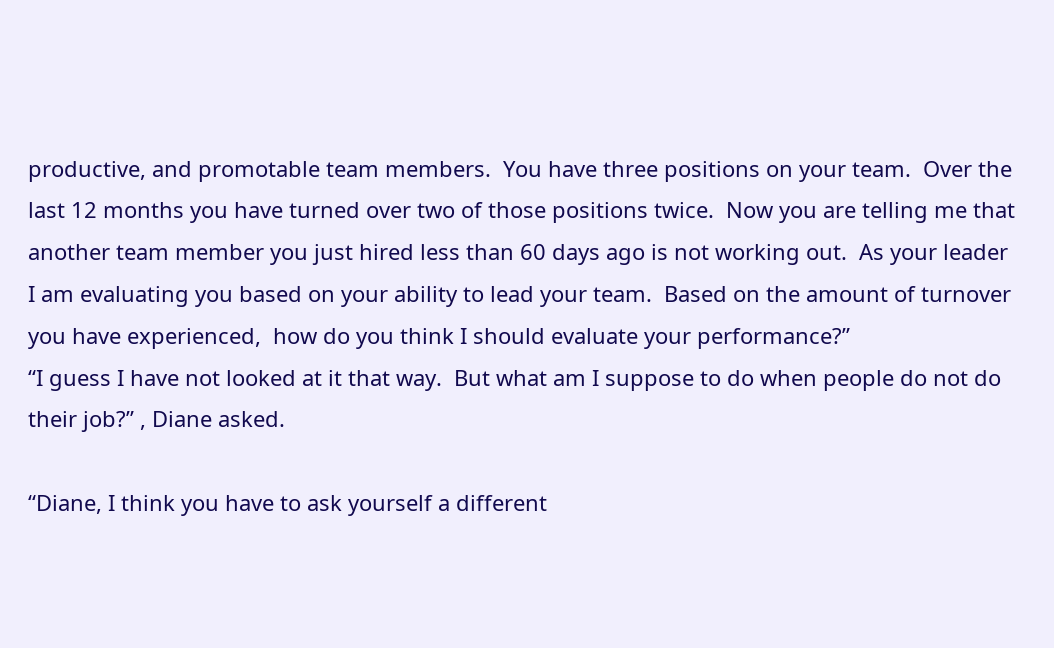productive, and promotable team members.  You have three positions on your team.  Over the last 12 months you have turned over two of those positions twice.  Now you are telling me that another team member you just hired less than 60 days ago is not working out.  As your leader I am evaluating you based on your ability to lead your team.  Based on the amount of turnover you have experienced,  how do you think I should evaluate your performance?”
“I guess I have not looked at it that way.  But what am I suppose to do when people do not do their job?” , Diane asked.

“Diane, I think you have to ask yourself a different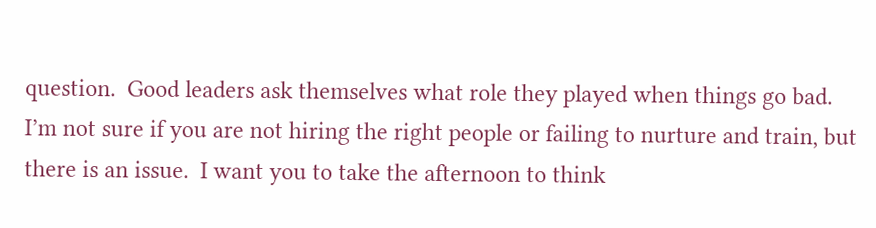question.  Good leaders ask themselves what role they played when things go bad.  I’m not sure if you are not hiring the right people or failing to nurture and train, but there is an issue.  I want you to take the afternoon to think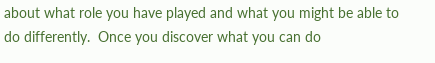about what role you have played and what you might be able to do differently.  Once you discover what you can do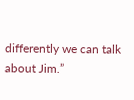differently we can talk about Jim.”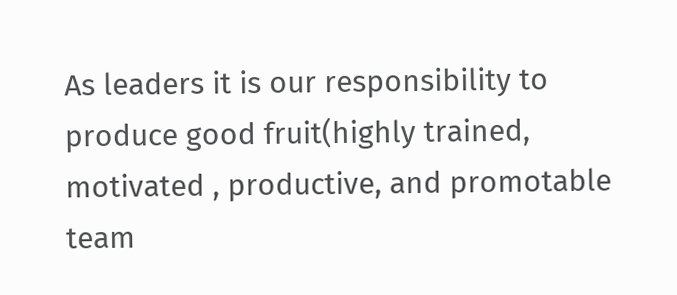As leaders it is our responsibility to produce good fruit(highly trained, motivated , productive, and promotable team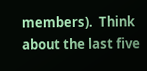members).  Think about the last five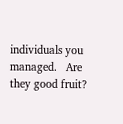individuals you managed.   Are they good fruit?